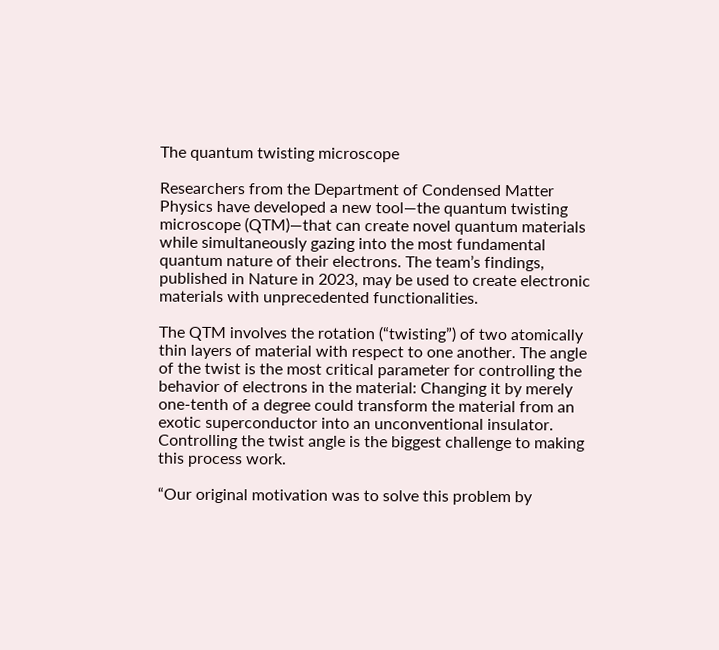The quantum twisting microscope

Researchers from the Department of Condensed Matter Physics have developed a new tool—the quantum twisting microscope (QTM)—that can create novel quantum materials while simultaneously gazing into the most fundamental quantum nature of their electrons. The team’s findings, published in Nature in 2023, may be used to create electronic materials with unprecedented functionalities.

The QTM involves the rotation (“twisting”) of two atomically thin layers of material with respect to one another. The angle of the twist is the most critical parameter for controlling the behavior of electrons in the material: Changing it by merely one-tenth of a degree could transform the material from an exotic superconductor into an unconventional insulator. Controlling the twist angle is the biggest challenge to making this process work.

“Our original motivation was to solve this problem by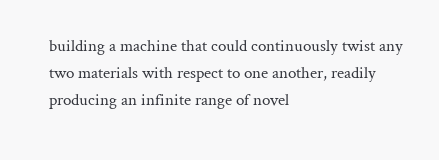building a machine that could continuously twist any two materials with respect to one another, readily producing an infinite range of novel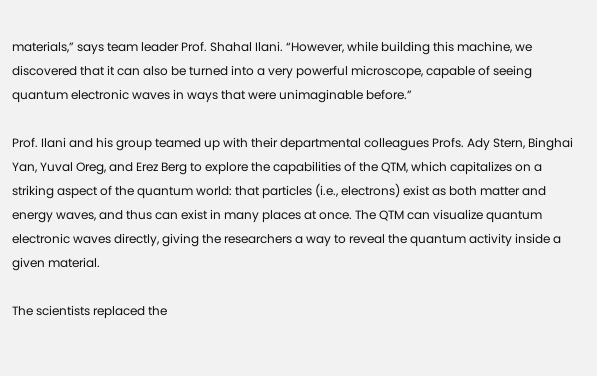materials,” says team leader Prof. Shahal Ilani. “However, while building this machine, we discovered that it can also be turned into a very powerful microscope, capable of seeing quantum electronic waves in ways that were unimaginable before.”

Prof. Ilani and his group teamed up with their departmental colleagues Profs. Ady Stern, Binghai Yan, Yuval Oreg, and Erez Berg to explore the capabilities of the QTM, which capitalizes on a striking aspect of the quantum world: that particles (i.e., electrons) exist as both matter and energy waves, and thus can exist in many places at once. The QTM can visualize quantum electronic waves directly, giving the researchers a way to reveal the quantum activity inside a given material.

The scientists replaced the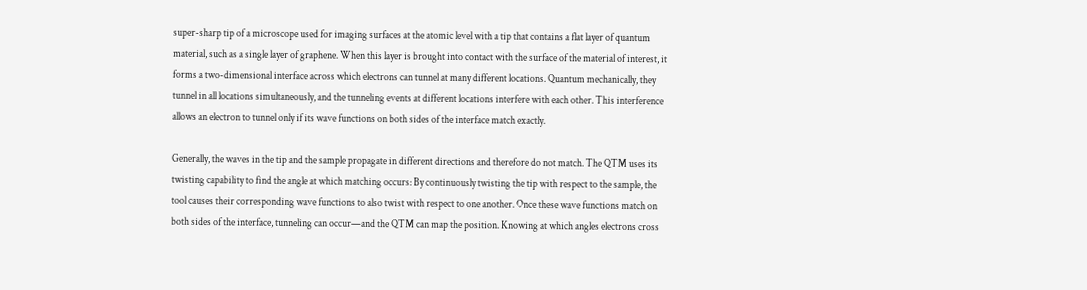super-sharp tip of a microscope used for imaging surfaces at the atomic level with a tip that contains a flat layer of quantum material, such as a single layer of graphene. When this layer is brought into contact with the surface of the material of interest, it forms a two-dimensional interface across which electrons can tunnel at many different locations. Quantum mechanically, they tunnel in all locations simultaneously, and the tunneling events at different locations interfere with each other. This interference allows an electron to tunnel only if its wave functions on both sides of the interface match exactly.

Generally, the waves in the tip and the sample propagate in different directions and therefore do not match. The QTM uses its twisting capability to find the angle at which matching occurs: By continuously twisting the tip with respect to the sample, the tool causes their corresponding wave functions to also twist with respect to one another. Once these wave functions match on both sides of the interface, tunneling can occur—and the QTM can map the position. Knowing at which angles electrons cross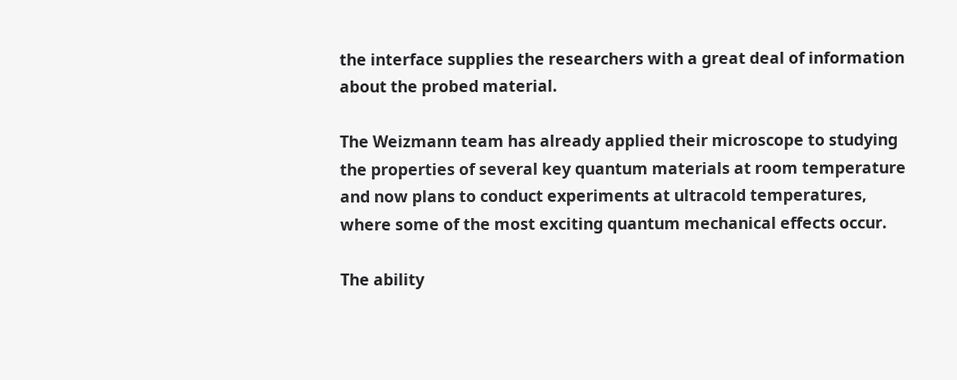the interface supplies the researchers with a great deal of information about the probed material.

The Weizmann team has already applied their microscope to studying the properties of several key quantum materials at room temperature and now plans to conduct experiments at ultracold temperatures, where some of the most exciting quantum mechanical effects occur.

The ability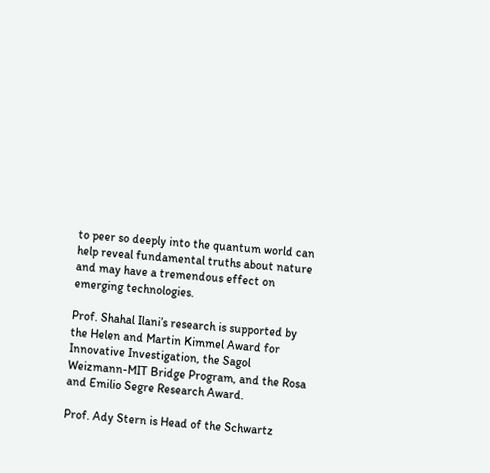to peer so deeply into the quantum world can help reveal fundamental truths about nature and may have a tremendous effect on emerging technologies.

Prof. Shahal Ilani’s research is supported by the Helen and Martin Kimmel Award for Innovative Investigation, the Sagol Weizmann-MIT Bridge Program, and the Rosa and Emilio Segre Research Award.

Prof. Ady Stern is Head of the Schwartz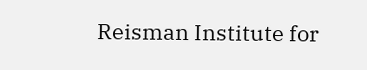Reisman Institute for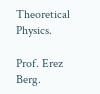Theoretical Physics.

Prof. Erez Berg.